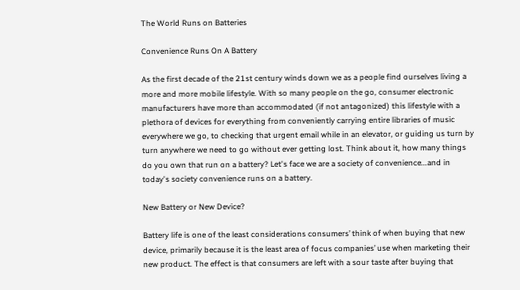The World Runs on Batteries

Convenience Runs On A Battery

As the first decade of the 21st century winds down we as a people find ourselves living a more and more mobile lifestyle. With so many people on the go, consumer electronic manufacturers have more than accommodated (if not antagonized) this lifestyle with a plethora of devices for everything from conveniently carrying entire libraries of music everywhere we go, to checking that urgent email while in an elevator, or guiding us turn by turn anywhere we need to go without ever getting lost. Think about it, how many things do you own that run on a battery? Let's face we are a society of convenience...and in today's society convenience runs on a battery.

New Battery or New Device?

Battery life is one of the least considerations consumers’ think of when buying that new device, primarily because it is the least area of focus companies’ use when marketing their new product. The effect is that consumers are left with a sour taste after buying that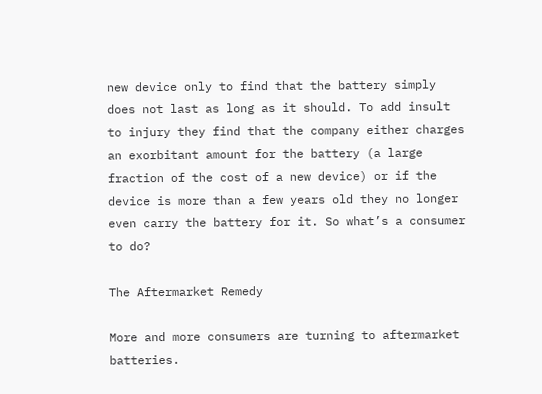new device only to find that the battery simply does not last as long as it should. To add insult to injury they find that the company either charges an exorbitant amount for the battery (a large fraction of the cost of a new device) or if the device is more than a few years old they no longer even carry the battery for it. So what’s a consumer to do?

The Aftermarket Remedy

More and more consumers are turning to aftermarket batteries.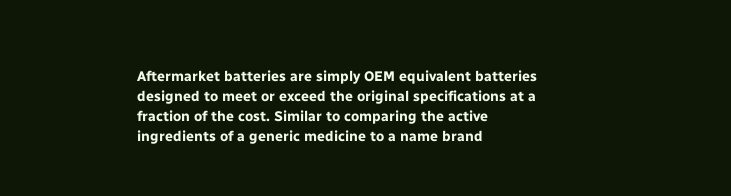Aftermarket batteries are simply OEM equivalent batteries designed to meet or exceed the original specifications at a fraction of the cost. Similar to comparing the active ingredients of a generic medicine to a name brand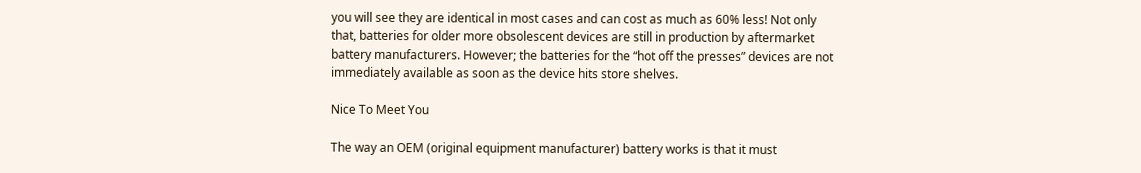you will see they are identical in most cases and can cost as much as 60% less! Not only that, batteries for older more obsolescent devices are still in production by aftermarket battery manufacturers. However; the batteries for the “hot off the presses” devices are not immediately available as soon as the device hits store shelves.

Nice To Meet You

The way an OEM (original equipment manufacturer) battery works is that it must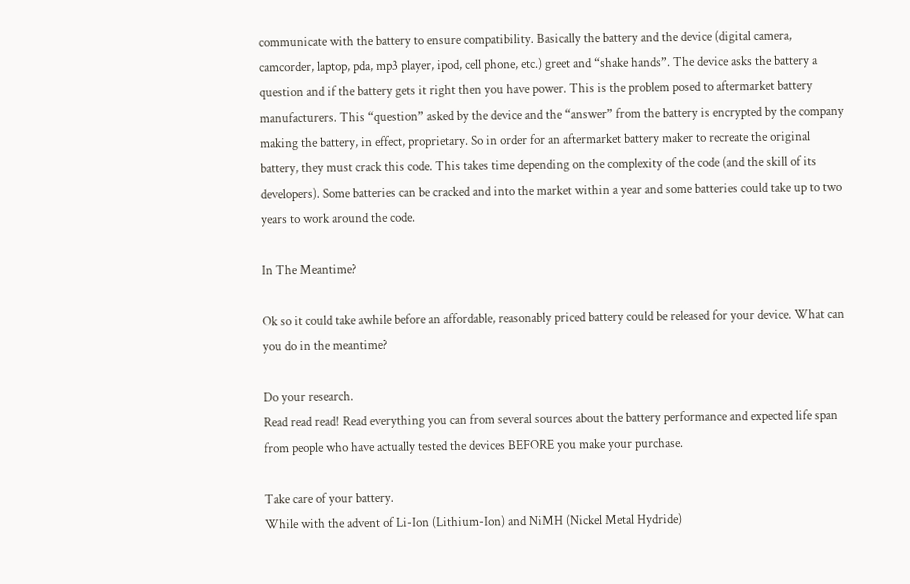communicate with the battery to ensure compatibility. Basically the battery and the device (digital camera, camcorder, laptop, pda, mp3 player, ipod, cell phone, etc.) greet and “shake hands”. The device asks the battery a question and if the battery gets it right then you have power. This is the problem posed to aftermarket battery manufacturers. This “question” asked by the device and the “answer” from the battery is encrypted by the company making the battery, in effect, proprietary. So in order for an aftermarket battery maker to recreate the original battery, they must crack this code. This takes time depending on the complexity of the code (and the skill of its developers). Some batteries can be cracked and into the market within a year and some batteries could take up to two years to work around the code.

In The Meantime?

Ok so it could take awhile before an affordable, reasonably priced battery could be released for your device. What can you do in the meantime?

Do your research.
Read read read! Read everything you can from several sources about the battery performance and expected life span from people who have actually tested the devices BEFORE you make your purchase.

Take care of your battery.
While with the advent of Li-Ion (Lithium-Ion) and NiMH (Nickel Metal Hydride)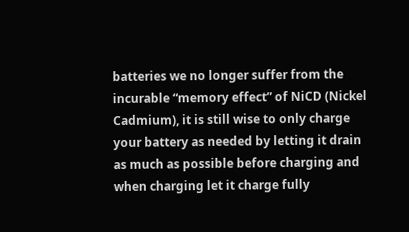batteries we no longer suffer from the incurable “memory effect” of NiCD (Nickel Cadmium), it is still wise to only charge your battery as needed by letting it drain as much as possible before charging and when charging let it charge fully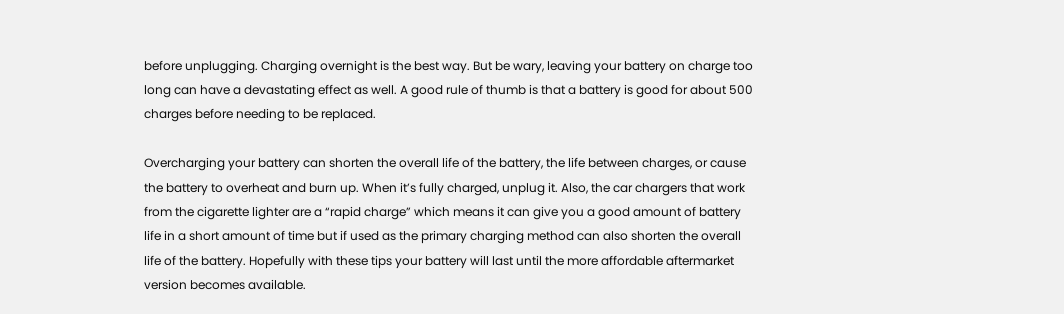before unplugging. Charging overnight is the best way. But be wary, leaving your battery on charge too long can have a devastating effect as well. A good rule of thumb is that a battery is good for about 500 charges before needing to be replaced.

Overcharging your battery can shorten the overall life of the battery, the life between charges, or cause the battery to overheat and burn up. When it’s fully charged, unplug it. Also, the car chargers that work from the cigarette lighter are a “rapid charge” which means it can give you a good amount of battery life in a short amount of time but if used as the primary charging method can also shorten the overall life of the battery. Hopefully with these tips your battery will last until the more affordable aftermarket version becomes available.